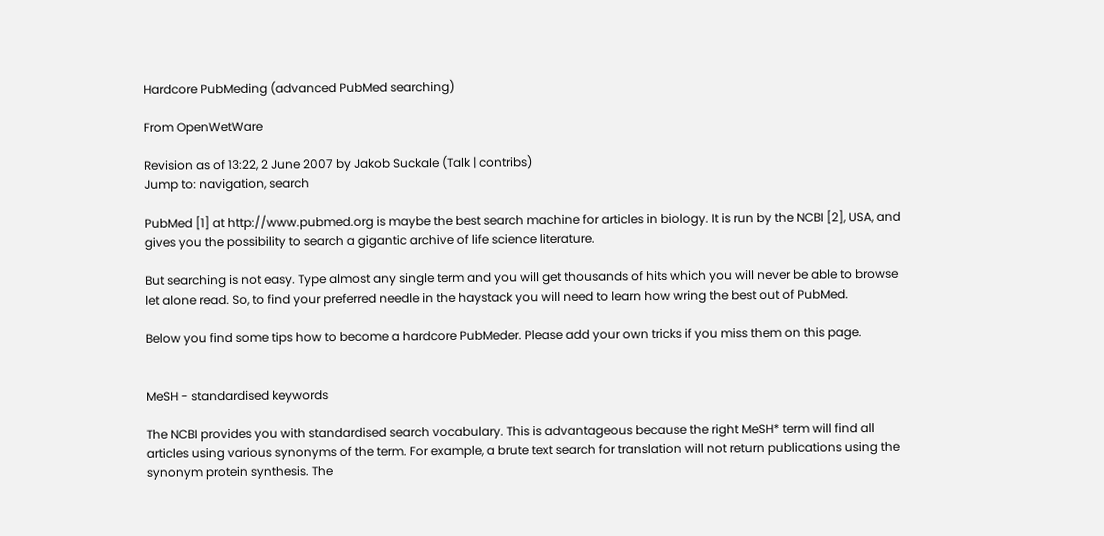Hardcore PubMeding (advanced PubMed searching)

From OpenWetWare

Revision as of 13:22, 2 June 2007 by Jakob Suckale (Talk | contribs)
Jump to: navigation, search

PubMed [1] at http://www.pubmed.org is maybe the best search machine for articles in biology. It is run by the NCBI [2], USA, and gives you the possibility to search a gigantic archive of life science literature.

But searching is not easy. Type almost any single term and you will get thousands of hits which you will never be able to browse let alone read. So, to find your preferred needle in the haystack you will need to learn how wring the best out of PubMed.

Below you find some tips how to become a hardcore PubMeder. Please add your own tricks if you miss them on this page.


MeSH - standardised keywords

The NCBI provides you with standardised search vocabulary. This is advantageous because the right MeSH* term will find all articles using various synonyms of the term. For example, a brute text search for translation will not return publications using the synonym protein synthesis. The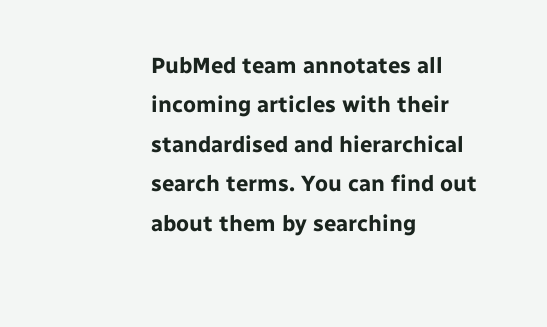PubMed team annotates all incoming articles with their standardised and hierarchical search terms. You can find out about them by searching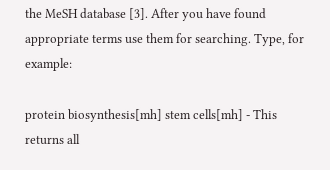the MeSH database [3]. After you have found appropriate terms use them for searching. Type, for example:

protein biosynthesis[mh] stem cells[mh] - This returns all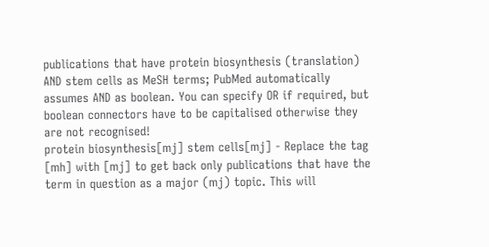publications that have protein biosynthesis (translation) AND stem cells as MeSH terms; PubMed automatically assumes AND as boolean. You can specify OR if required, but boolean connectors have to be capitalised otherwise they are not recognised!
protein biosynthesis[mj] stem cells[mj] - Replace the tag [mh] with [mj] to get back only publications that have the term in question as a major (mj) topic. This will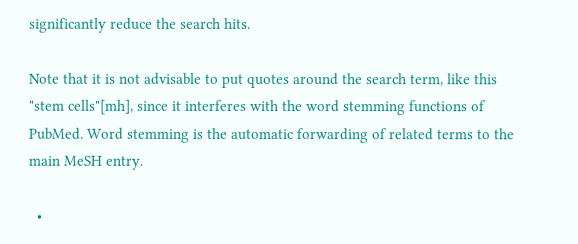significantly reduce the search hits.

Note that it is not advisable to put quotes around the search term, like this "stem cells"[mh], since it interferes with the word stemming functions of PubMed. Word stemming is the automatic forwarding of related terms to the main MeSH entry.

  •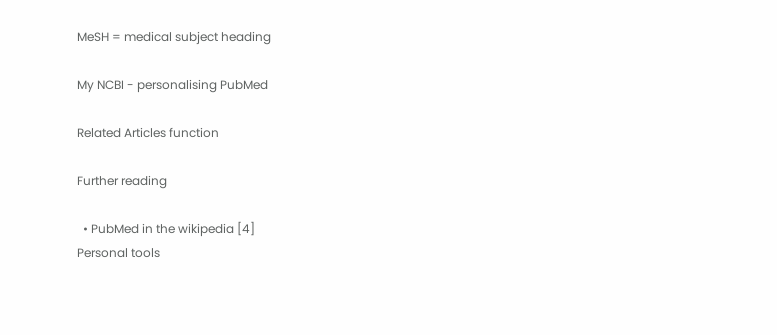MeSH = medical subject heading

My NCBI - personalising PubMed

Related Articles function

Further reading

  • PubMed in the wikipedia [4]
Personal tools